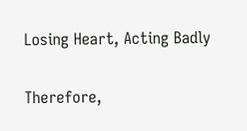Losing Heart, Acting Badly

Therefore,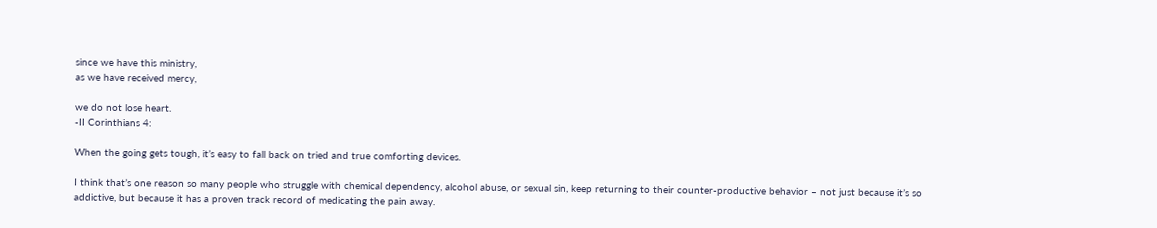since we have this ministry,
as we have received mercy,

we do not lose heart.
-II Corinthians 4:

When the going gets tough, it’s easy to fall back on tried and true comforting devices.

I think that’s one reason so many people who struggle with chemical dependency, alcohol abuse, or sexual sin, keep returning to their counter-productive behavior – not just because it’s so addictive, but because it has a proven track record of medicating the pain away.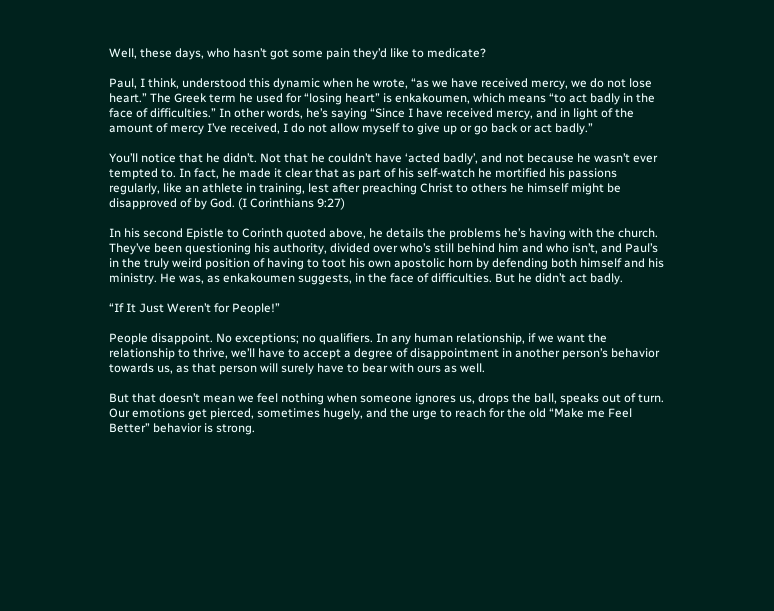Well, these days, who hasn’t got some pain they’d like to medicate?

Paul, I think, understood this dynamic when he wrote, “as we have received mercy, we do not lose heart.” The Greek term he used for “losing heart” is enkakoumen, which means “to act badly in the face of difficulties.” In other words, he’s saying “Since I have received mercy, and in light of the amount of mercy I’ve received, I do not allow myself to give up or go back or act badly.”

You’ll notice that he didn’t. Not that he couldn’t have ‘acted badly’, and not because he wasn’t ever tempted to. In fact, he made it clear that as part of his self-watch he mortified his passions regularly, like an athlete in training, lest after preaching Christ to others he himself might be disapproved of by God. (I Corinthians 9:27)

In his second Epistle to Corinth quoted above, he details the problems he’s having with the church. They’ve been questioning his authority, divided over who’s still behind him and who isn’t, and Paul’s in the truly weird position of having to toot his own apostolic horn by defending both himself and his ministry. He was, as enkakoumen suggests, in the face of difficulties. But he didn’t act badly.

“If It Just Weren’t for People!”

People disappoint. No exceptions; no qualifiers. In any human relationship, if we want the relationship to thrive, we’ll have to accept a degree of disappointment in another person’s behavior towards us, as that person will surely have to bear with ours as well.

But that doesn’t mean we feel nothing when someone ignores us, drops the ball, speaks out of turn. Our emotions get pierced, sometimes hugely, and the urge to reach for the old “Make me Feel Better” behavior is strong.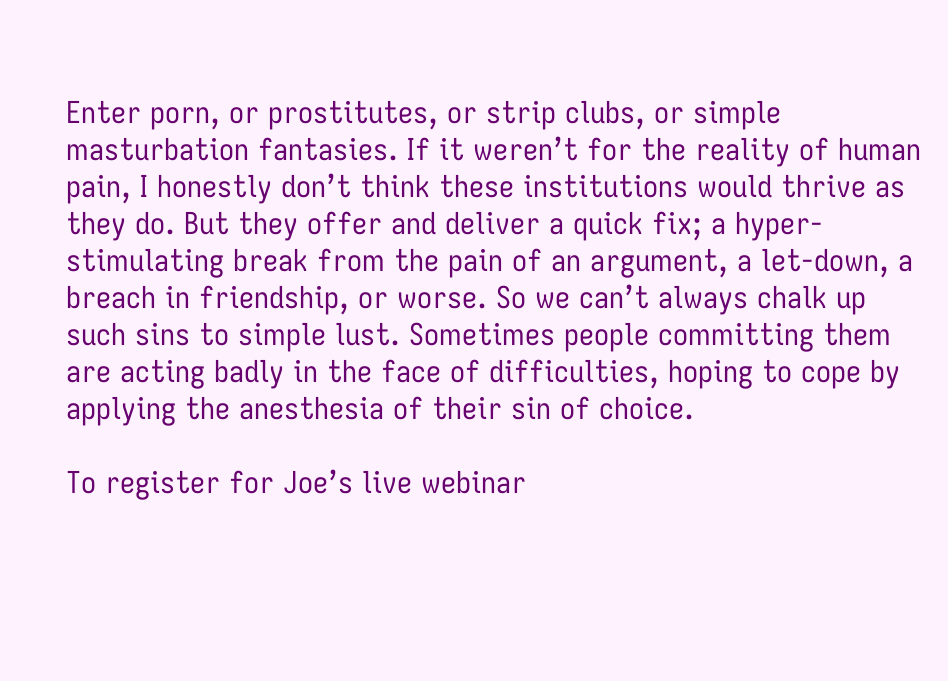Enter porn, or prostitutes, or strip clubs, or simple masturbation fantasies. If it weren’t for the reality of human pain, I honestly don’t think these institutions would thrive as they do. But they offer and deliver a quick fix; a hyper-stimulating break from the pain of an argument, a let-down, a breach in friendship, or worse. So we can’t always chalk up such sins to simple lust. Sometimes people committing them are acting badly in the face of difficulties, hoping to cope by applying the anesthesia of their sin of choice.

To register for Joe’s live webinar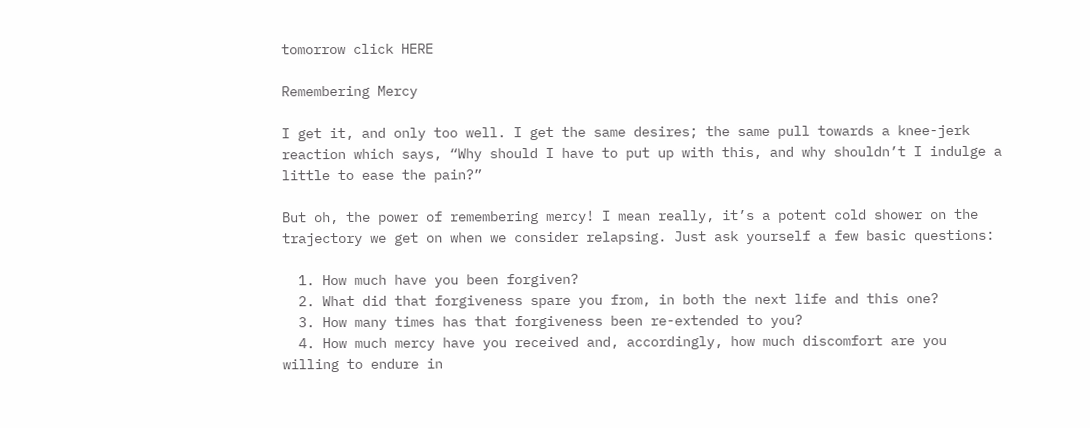tomorrow click HERE

Remembering Mercy

I get it, and only too well. I get the same desires; the same pull towards a knee-jerk reaction which says, “Why should I have to put up with this, and why shouldn’t I indulge a little to ease the pain?”

But oh, the power of remembering mercy! I mean really, it’s a potent cold shower on the trajectory we get on when we consider relapsing. Just ask yourself a few basic questions:

  1. How much have you been forgiven?
  2. What did that forgiveness spare you from, in both the next life and this one?
  3. How many times has that forgiveness been re-extended to you?
  4. How much mercy have you received and, accordingly, how much discomfort are you willing to endure in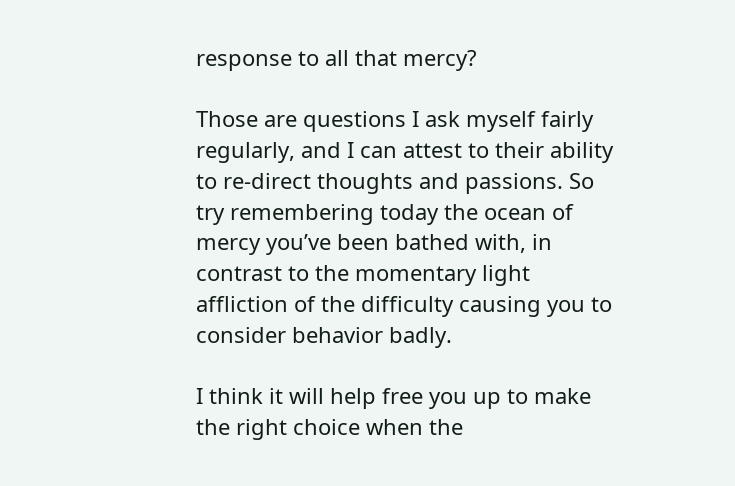response to all that mercy?

Those are questions I ask myself fairly regularly, and I can attest to their ability to re-direct thoughts and passions. So try remembering today the ocean of mercy you’ve been bathed with, in contrast to the momentary light affliction of the difficulty causing you to consider behavior badly.

I think it will help free you up to make the right choice when the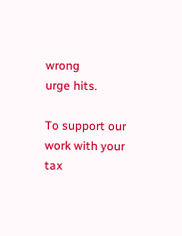wrong
urge hits.

To support our work with your tax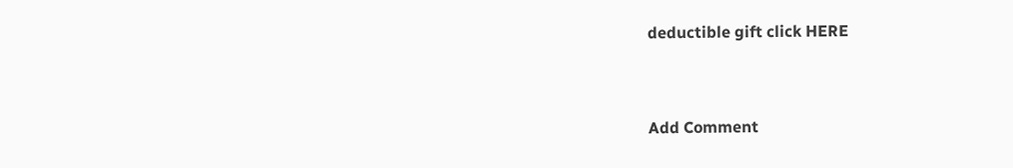deductible gift click HERE


Add Comment